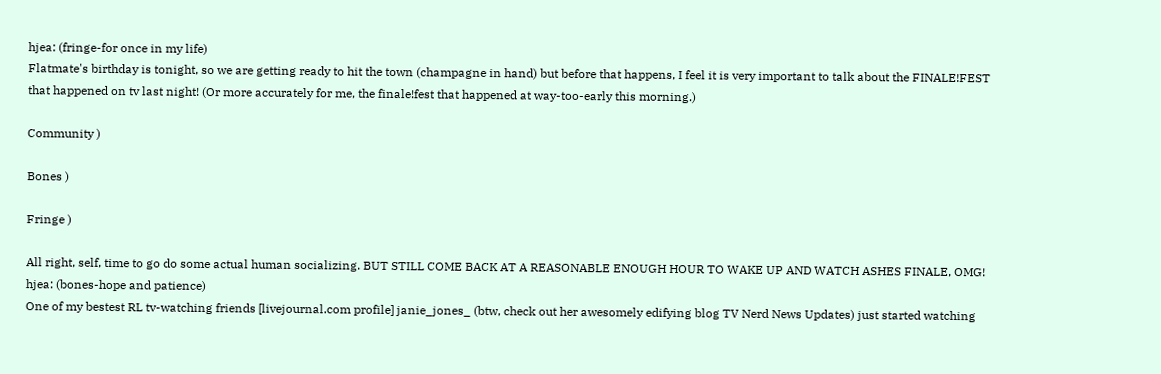hjea: (fringe-for once in my life)
Flatmate's birthday is tonight, so we are getting ready to hit the town (champagne in hand) but before that happens, I feel it is very important to talk about the FINALE!FEST that happened on tv last night! (Or more accurately for me, the finale!fest that happened at way-too-early this morning.)

Community )

Bones )

Fringe )

All right, self, time to go do some actual human socializing. BUT STILL COME BACK AT A REASONABLE ENOUGH HOUR TO WAKE UP AND WATCH ASHES FINALE, OMG!
hjea: (bones-hope and patience)
One of my bestest RL tv-watching friends [livejournal.com profile] janie_jones_ (btw, check out her awesomely edifying blog TV Nerd News Updates) just started watching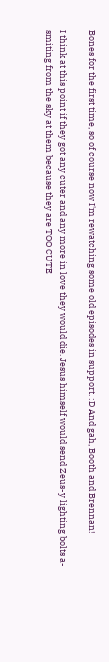Bones for the first time, so of course now I'm rewatching some old episodes in support. :D And gah, Booth and Brennan!

I think at this point if they got any cuter and any more in love they would die. Jesus himself would send Zeus-y lighting bolts a-smiting from the sky at them because they are TOO CUTE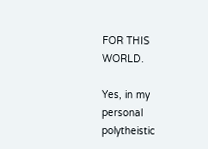FOR THIS WORLD.

Yes, in my personal polytheistic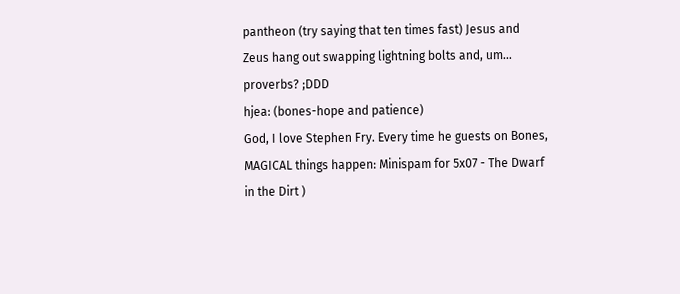pantheon (try saying that ten times fast) Jesus and Zeus hang out swapping lightning bolts and, um... proverbs? ;DDD
hjea: (bones-hope and patience)
God, I love Stephen Fry. Every time he guests on Bones, MAGICAL things happen: Minispam for 5x07 - The Dwarf in the Dirt )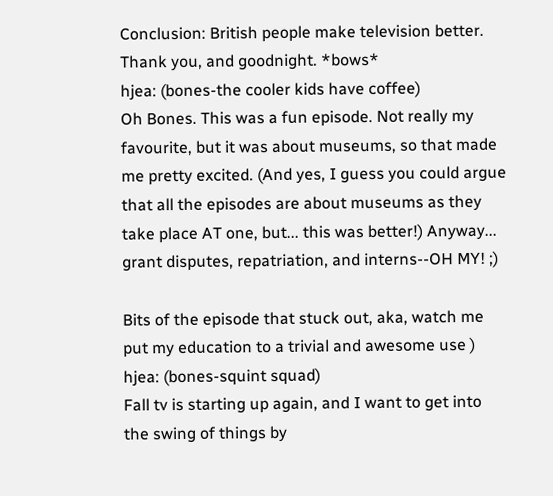Conclusion: British people make television better. Thank you, and goodnight. *bows*
hjea: (bones-the cooler kids have coffee)
Oh Bones. This was a fun episode. Not really my favourite, but it was about museums, so that made me pretty excited. (And yes, I guess you could argue that all the episodes are about museums as they take place AT one, but... this was better!) Anyway... grant disputes, repatriation, and interns--OH MY! ;)

Bits of the episode that stuck out, aka, watch me put my education to a trivial and awesome use )
hjea: (bones-squint squad)
Fall tv is starting up again, and I want to get into the swing of things by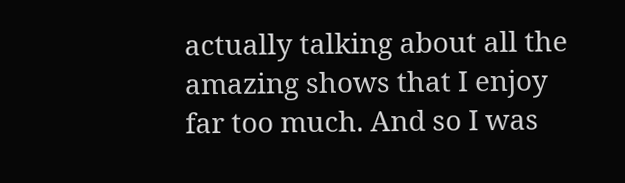actually talking about all the amazing shows that I enjoy far too much. And so I was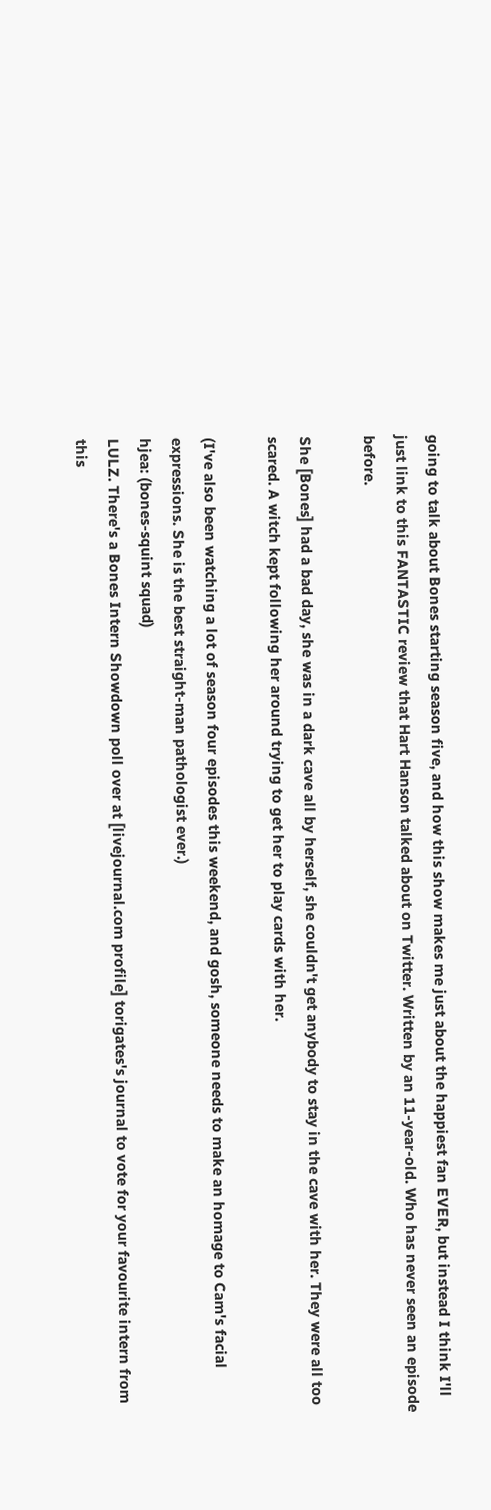going to talk about Bones starting season five, and how this show makes me just about the happiest fan EVER, but instead I think I'll just link to this FANTASTIC review that Hart Hanson talked about on Twitter. Written by an 11-year-old. Who has never seen an episode before.

She [Bones] had a bad day, she was in a dark cave all by herself, she couldn't get anybody to stay in the cave with her. They were all too scared. A witch kept following her around trying to get her to play cards with her.

(I've also been watching a lot of season four episodes this weekend, and gosh, someone needs to make an homage to Cam's facial expressions. She is the best straight-man pathologist ever.)
hjea: (bones-squint squad)
LULZ. There's a Bones Intern Showdown poll over at [livejournal.com profile] torigates's journal to vote for your favourite intern from this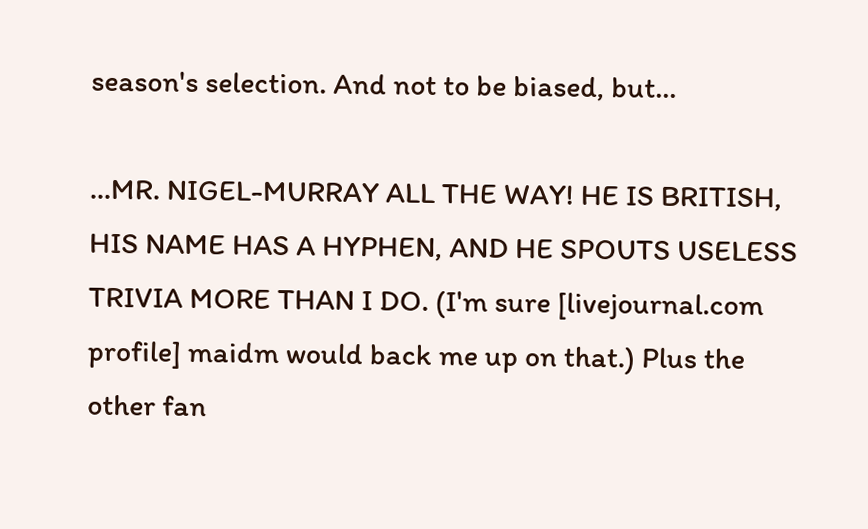season's selection. And not to be biased, but...

...MR. NIGEL-MURRAY ALL THE WAY! HE IS BRITISH, HIS NAME HAS A HYPHEN, AND HE SPOUTS USELESS TRIVIA MORE THAN I DO. (I'm sure [livejournal.com profile] maidm would back me up on that.) Plus the other fan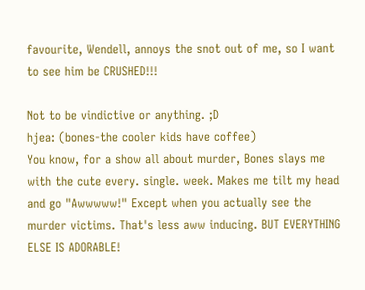favourite, Wendell, annoys the snot out of me, so I want to see him be CRUSHED!!!

Not to be vindictive or anything. ;D
hjea: (bones-the cooler kids have coffee)
You know, for a show all about murder, Bones slays me with the cute every. single. week. Makes me tilt my head and go "Awwwww!" Except when you actually see the murder victims. That's less aww inducing. BUT EVERYTHING ELSE IS ADORABLE!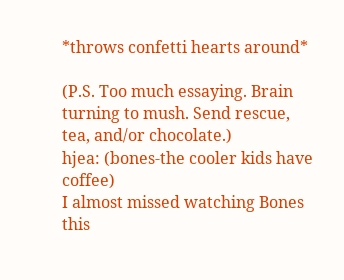*throws confetti hearts around*

(P.S. Too much essaying. Brain turning to mush. Send rescue, tea, and/or chocolate.)
hjea: (bones-the cooler kids have coffee)
I almost missed watching Bones this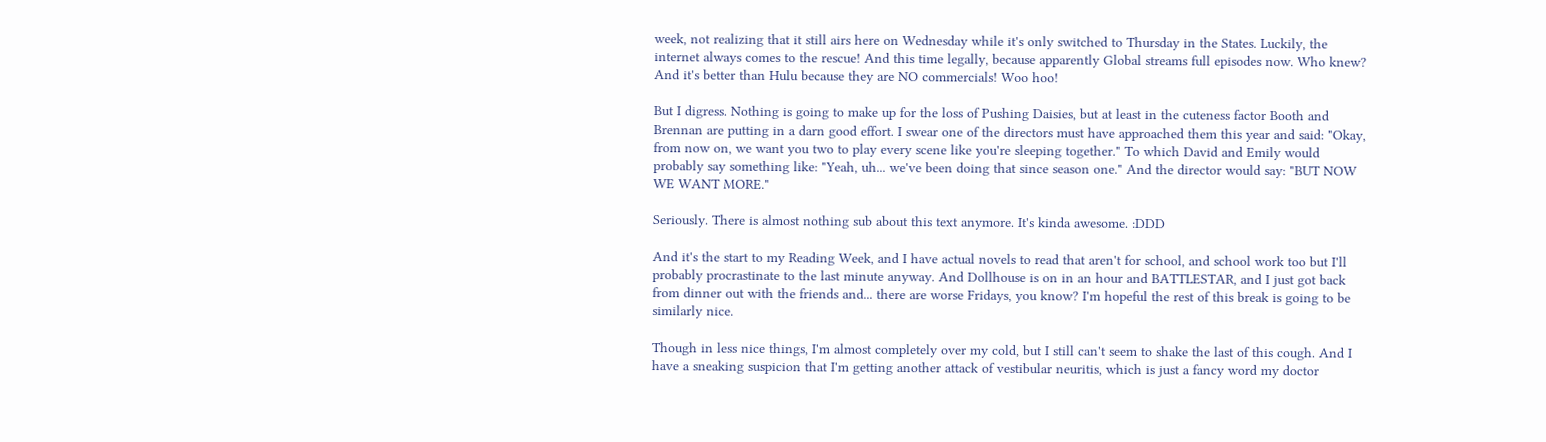week, not realizing that it still airs here on Wednesday while it's only switched to Thursday in the States. Luckily, the internet always comes to the rescue! And this time legally, because apparently Global streams full episodes now. Who knew? And it's better than Hulu because they are NO commercials! Woo hoo!

But I digress. Nothing is going to make up for the loss of Pushing Daisies, but at least in the cuteness factor Booth and Brennan are putting in a darn good effort. I swear one of the directors must have approached them this year and said: "Okay, from now on, we want you two to play every scene like you're sleeping together." To which David and Emily would probably say something like: "Yeah, uh... we've been doing that since season one." And the director would say: "BUT NOW WE WANT MORE."

Seriously. There is almost nothing sub about this text anymore. It's kinda awesome. :DDD

And it's the start to my Reading Week, and I have actual novels to read that aren't for school, and school work too but I'll probably procrastinate to the last minute anyway. And Dollhouse is on in an hour and BATTLESTAR, and I just got back from dinner out with the friends and... there are worse Fridays, you know? I'm hopeful the rest of this break is going to be similarly nice.

Though in less nice things, I'm almost completely over my cold, but I still can't seem to shake the last of this cough. And I have a sneaking suspicion that I'm getting another attack of vestibular neuritis, which is just a fancy word my doctor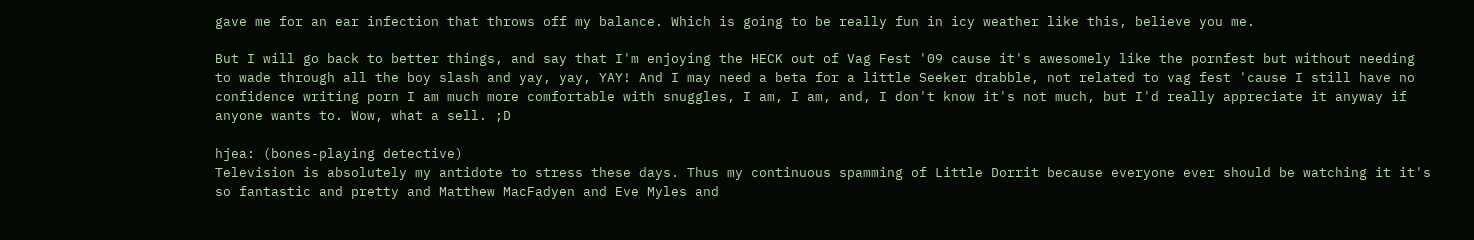gave me for an ear infection that throws off my balance. Which is going to be really fun in icy weather like this, believe you me.

But I will go back to better things, and say that I'm enjoying the HECK out of Vag Fest '09 cause it's awesomely like the pornfest but without needing to wade through all the boy slash and yay, yay, YAY! And I may need a beta for a little Seeker drabble, not related to vag fest 'cause I still have no confidence writing porn I am much more comfortable with snuggles, I am, I am, and, I don't know it's not much, but I'd really appreciate it anyway if anyone wants to. Wow, what a sell. ;D

hjea: (bones-playing detective)
Television is absolutely my antidote to stress these days. Thus my continuous spamming of Little Dorrit because everyone ever should be watching it it's so fantastic and pretty and Matthew MacFadyen and Eve Myles and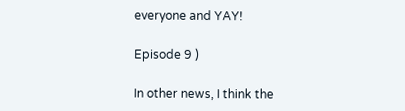everyone and YAY!

Episode 9 )

In other news, I think the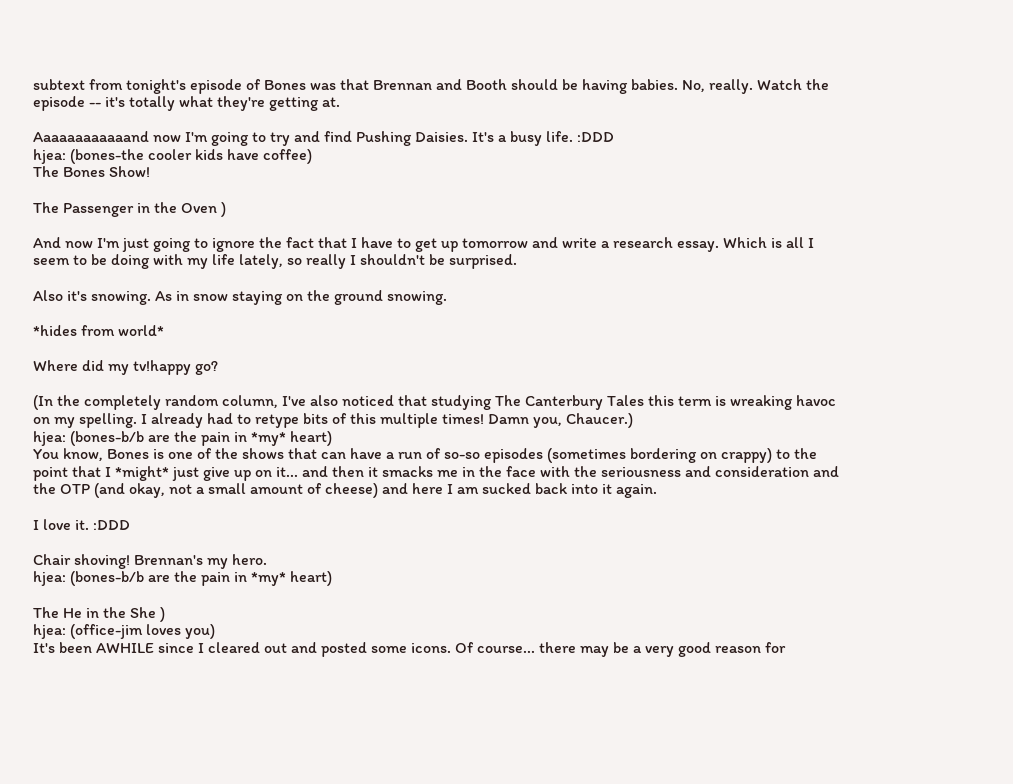subtext from tonight's episode of Bones was that Brennan and Booth should be having babies. No, really. Watch the episode -- it's totally what they're getting at.

Aaaaaaaaaaaand now I'm going to try and find Pushing Daisies. It's a busy life. :DDD
hjea: (bones-the cooler kids have coffee)
The Bones Show!

The Passenger in the Oven )

And now I'm just going to ignore the fact that I have to get up tomorrow and write a research essay. Which is all I seem to be doing with my life lately, so really I shouldn't be surprised.

Also it's snowing. As in snow staying on the ground snowing.

*hides from world*

Where did my tv!happy go?

(In the completely random column, I've also noticed that studying The Canterbury Tales this term is wreaking havoc on my spelling. I already had to retype bits of this multiple times! Damn you, Chaucer.)
hjea: (bones-b/b are the pain in *my* heart)
You know, Bones is one of the shows that can have a run of so-so episodes (sometimes bordering on crappy) to the point that I *might* just give up on it... and then it smacks me in the face with the seriousness and consideration and the OTP (and okay, not a small amount of cheese) and here I am sucked back into it again.

I love it. :DDD

Chair shoving! Brennan's my hero.
hjea: (bones-b/b are the pain in *my* heart)

The He in the She )
hjea: (office-jim loves you)
It's been AWHILE since I cleared out and posted some icons. Of course... there may be a very good reason for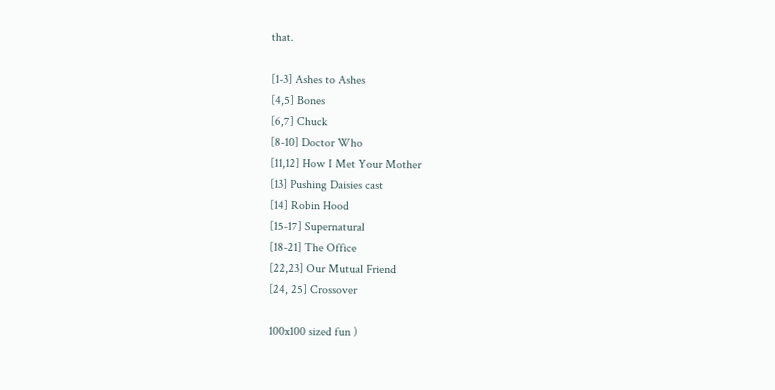that.

[1-3] Ashes to Ashes
[4,5] Bones
[6,7] Chuck
[8-10] Doctor Who
[11,12] How I Met Your Mother
[13] Pushing Daisies cast
[14] Robin Hood
[15-17] Supernatural
[18-21] The Office
[22,23] Our Mutual Friend
[24, 25] Crossover

100x100 sized fun )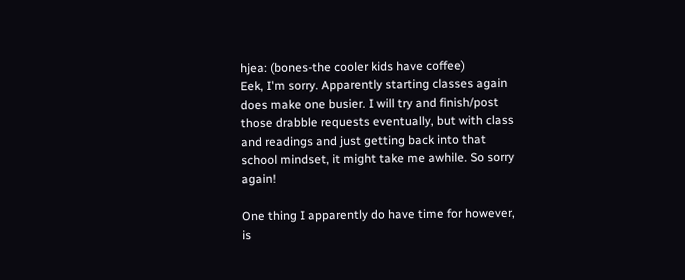hjea: (bones-the cooler kids have coffee)
Eek, I'm sorry. Apparently starting classes again does make one busier. I will try and finish/post those drabble requests eventually, but with class and readings and just getting back into that school mindset, it might take me awhile. So sorry again!

One thing I apparently do have time for however, is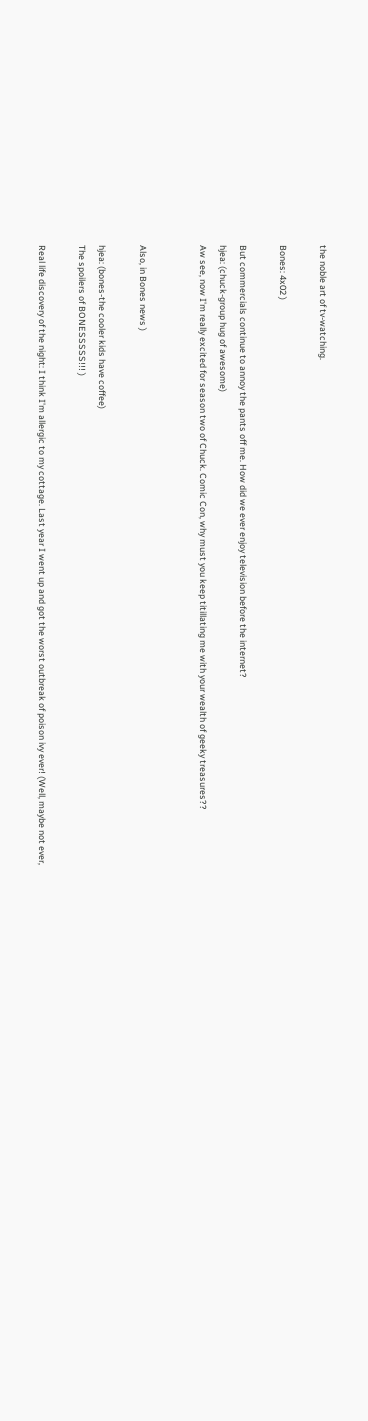the noble art of tv-watching.

Bones: 4x02 )

But commercials continue to annoy the pants off me. How did we ever enjoy television before the internet?
hjea: (chuck-group hug of awesome)
Aw see, now I'm really excited for season two of Chuck. Comic Con, why must you keep titillating me with your wealth of geeky treasures??


Also, in Bones news )

hjea: (bones-the cooler kids have coffee)
The spoilers of BONESSSSS!!! )

Real life discovery of the night: I think I'm allergic to my cottage. Last year I went up and got the worst outbreak of poison ivy ever! (Well, maybe not ever,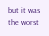but it was the worst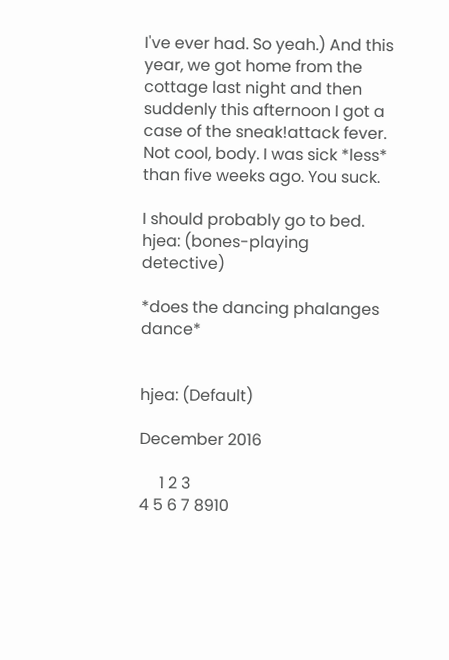I've ever had. So yeah.) And this year, we got home from the cottage last night and then suddenly this afternoon I got a case of the sneak!attack fever. Not cool, body. I was sick *less* than five weeks ago. You suck.

I should probably go to bed.
hjea: (bones-playing detective)

*does the dancing phalanges dance*


hjea: (Default)

December 2016

     1 2 3
4 5 6 7 8910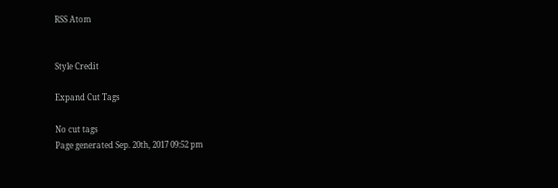RSS Atom


Style Credit

Expand Cut Tags

No cut tags
Page generated Sep. 20th, 2017 09:52 pm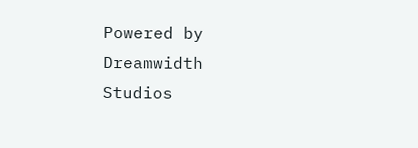Powered by Dreamwidth Studios